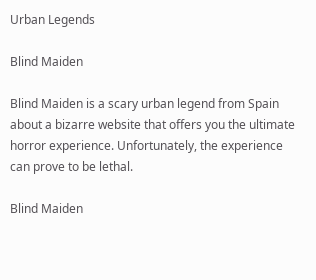Urban Legends

Blind Maiden

Blind Maiden is a scary urban legend from Spain about a bizarre website that offers you the ultimate horror experience. Unfortunately, the experience can prove to be lethal.

Blind Maiden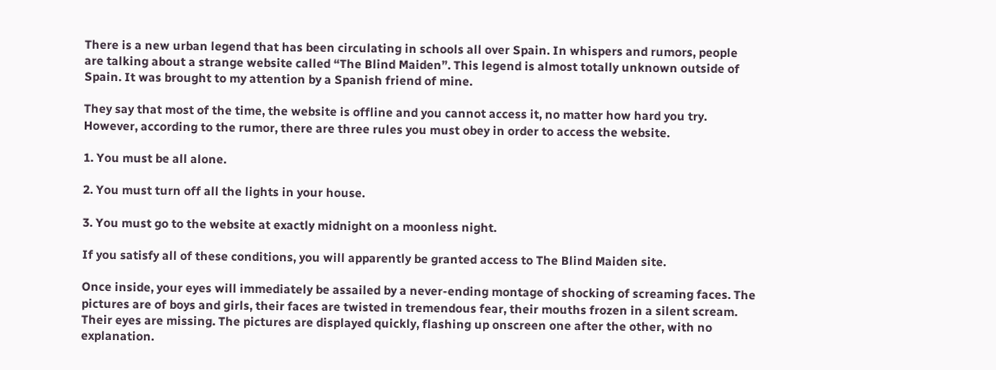There is a new urban legend that has been circulating in schools all over Spain. In whispers and rumors, people are talking about a strange website called “The Blind Maiden”. This legend is almost totally unknown outside of Spain. It was brought to my attention by a Spanish friend of mine.

They say that most of the time, the website is offline and you cannot access it, no matter how hard you try. However, according to the rumor, there are three rules you must obey in order to access the website.

1. You must be all alone.

2. You must turn off all the lights in your house.

3. You must go to the website at exactly midnight on a moonless night.

If you satisfy all of these conditions, you will apparently be granted access to The Blind Maiden site.

Once inside, your eyes will immediately be assailed by a never-ending montage of shocking of screaming faces. The pictures are of boys and girls, their faces are twisted in tremendous fear, their mouths frozen in a silent scream. Their eyes are missing. The pictures are displayed quickly, flashing up onscreen one after the other, with no explanation.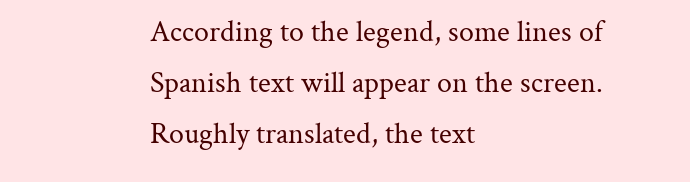According to the legend, some lines of Spanish text will appear on the screen. Roughly translated, the text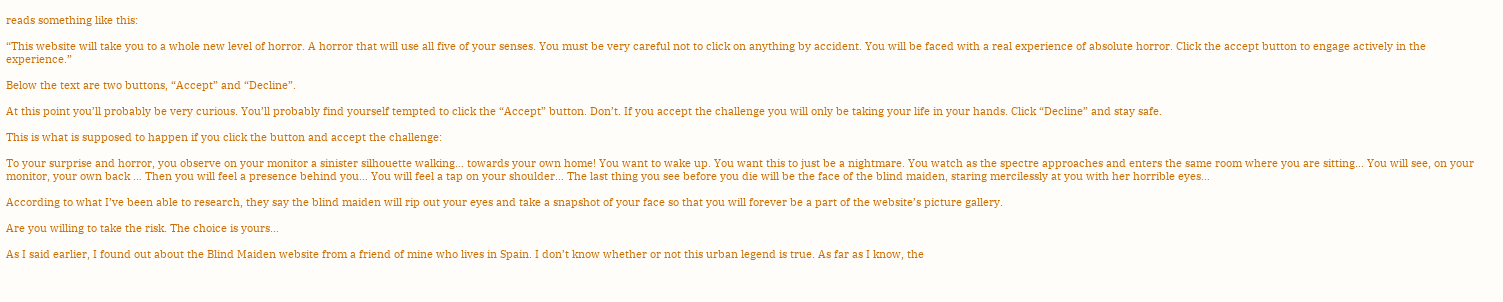reads something like this:

“This website will take you to a whole new level of horror. A horror that will use all five of your senses. You must be very careful not to click on anything by accident. You will be faced with a real experience of absolute horror. Click the accept button to engage actively in the experience.”

Below the text are two buttons, “Accept” and “Decline”.

At this point you’ll probably be very curious. You’ll probably find yourself tempted to click the “Accept” button. Don’t. If you accept the challenge you will only be taking your life in your hands. Click “Decline” and stay safe.

This is what is supposed to happen if you click the button and accept the challenge:

To your surprise and horror, you observe on your monitor a sinister silhouette walking… towards your own home! You want to wake up. You want this to just be a nightmare. You watch as the spectre approaches and enters the same room where you are sitting… You will see, on your monitor, your own back … Then you will feel a presence behind you… You will feel a tap on your shoulder… The last thing you see before you die will be the face of the blind maiden, staring mercilessly at you with her horrible eyes…

According to what I’ve been able to research, they say the blind maiden will rip out your eyes and take a snapshot of your face so that you will forever be a part of the website’s picture gallery.

Are you willing to take the risk. The choice is yours…

As I said earlier, I found out about the Blind Maiden website from a friend of mine who lives in Spain. I don’t know whether or not this urban legend is true. As far as I know, the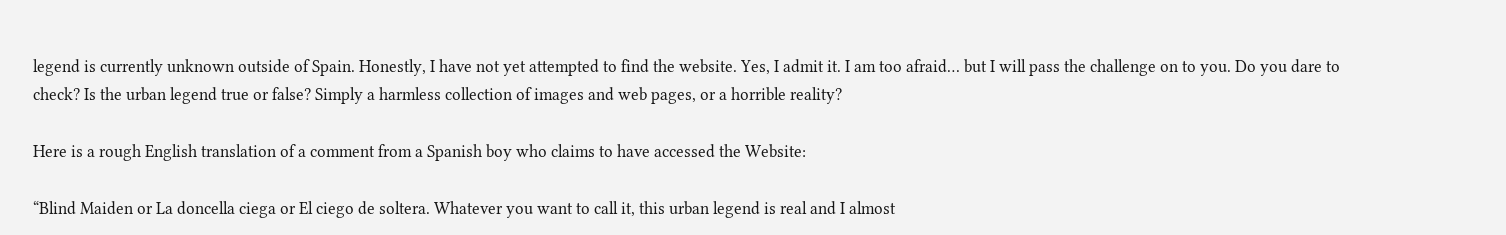legend is currently unknown outside of Spain. Honestly, I have not yet attempted to find the website. Yes, I admit it. I am too afraid… but I will pass the challenge on to you. Do you dare to check? Is the urban legend true or false? Simply a harmless collection of images and web pages, or a horrible reality?

Here is a rough English translation of a comment from a Spanish boy who claims to have accessed the Website:

“Blind Maiden or La doncella ciega or El ciego de soltera. Whatever you want to call it, this urban legend is real and I almost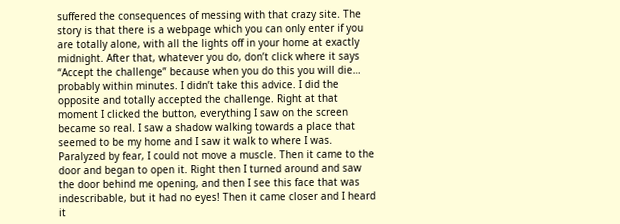suffered the consequences of messing with that crazy site. The story is that there is a webpage which you can only enter if you are totally alone, with all the lights off in your home at exactly midnight. After that, whatever you do, don’t click where it says “Accept the challenge” because when you do this you will die… probably within minutes. I didn’t take this advice. I did the opposite and totally accepted the challenge. Right at that moment I clicked the button, everything I saw on the screen became so real. I saw a shadow walking towards a place that seemed to be my home and I saw it walk to where I was. Paralyzed by fear, I could not move a muscle. Then it came to the door and began to open it. Right then I turned around and saw the door behind me opening, and then I see this face that was indescribable, but it had no eyes! Then it came closer and I heard it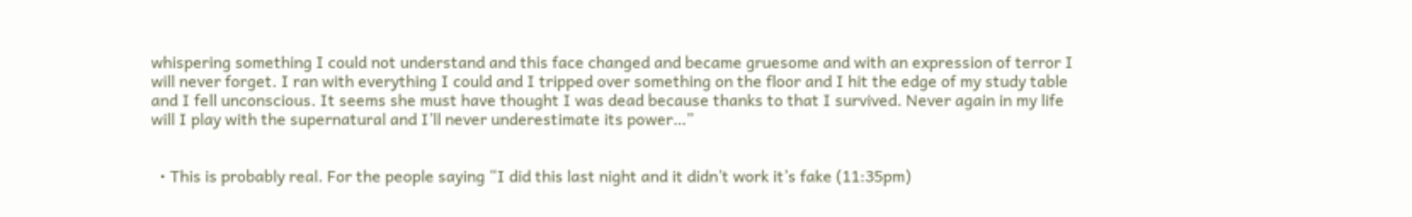whispering something I could not understand and this face changed and became gruesome and with an expression of terror I will never forget. I ran with everything I could and I tripped over something on the floor and I hit the edge of my study table and I fell unconscious. It seems she must have thought I was dead because thanks to that I survived. Never again in my life will I play with the supernatural and I’ll never underestimate its power…”


  • This is probably real. For the people saying “I did this last night and it didn’t work it’s fake (11:35pm)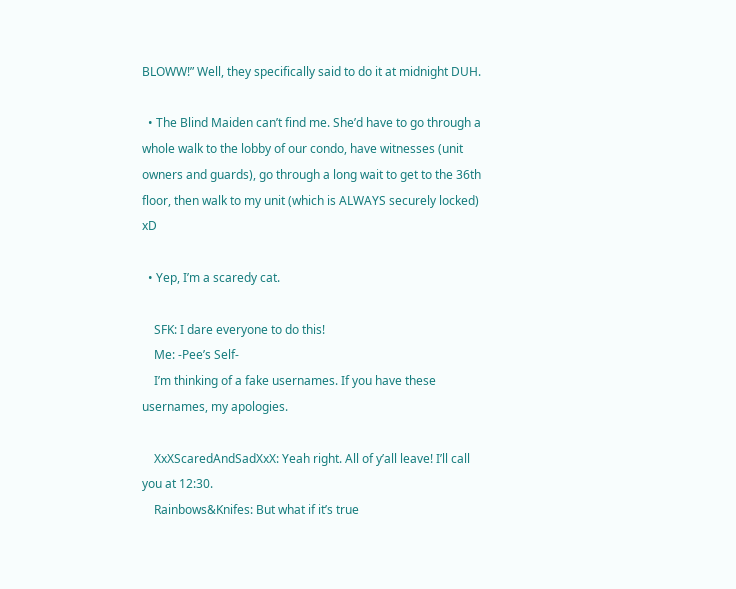BLOWW!” Well, they specifically said to do it at midnight DUH.

  • The Blind Maiden can’t find me. She’d have to go through a whole walk to the lobby of our condo, have witnesses (unit owners and guards), go through a long wait to get to the 36th floor, then walk to my unit (which is ALWAYS securely locked) xD

  • Yep, I’m a scaredy cat.

    SFK: I dare everyone to do this!
    Me: -Pee’s Self-
    I’m thinking of a fake usernames. If you have these usernames, my apologies.

    XxXScaredAndSadXxX: Yeah right. All of y’all leave! I’ll call you at 12:30.
    Rainbows&Knifes: But what if it’s true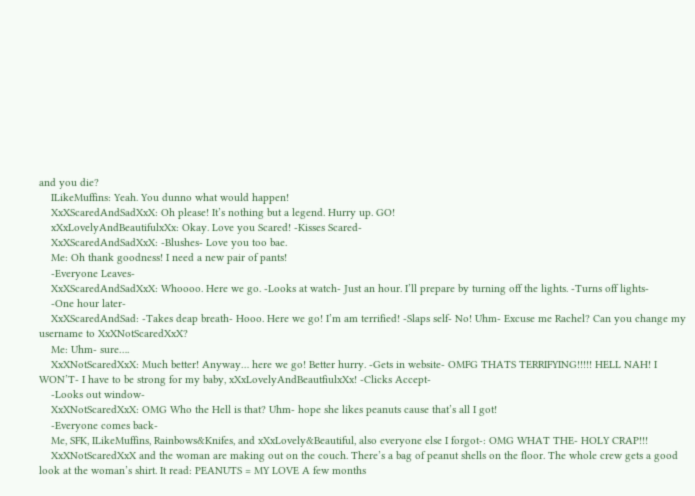and you die?
    ILikeMuffins: Yeah. You dunno what would happen!
    XxXScaredAndSadXxX: Oh please! It’s nothing but a legend. Hurry up. GO!
    xXxLovelyAndBeautifulxXx: Okay. Love you Scared! -Kisses Scared-
    XxXScaredAndSadXxX: -Blushes- Love you too bae.
    Me: Oh thank goodness! I need a new pair of pants!
    -Everyone Leaves-
    XxXScaredAndSadXxX: Whoooo. Here we go. -Looks at watch- Just an hour. I’ll prepare by turning off the lights. -Turns off lights-
    -One hour later-
    XxXScaredAndSad: -Takes deap breath- Hooo. Here we go! I’m am terrified! -Slaps self- No! Uhm- Excuse me Rachel? Can you change my username to XxXNotScaredXxX?
    Me: Uhm- sure….
    XxXNotScaredXxX: Much better! Anyway… here we go! Better hurry. -Gets in website- OMFG THATS TERRIFYING!!!!! HELL NAH! I WON’T- I have to be strong for my baby, xXxLovelyAndBeautfiulxXx! -Clicks Accept-
    -Looks out window-
    XxXNotScaredXxX: OMG Who the Hell is that? Uhm- hope she likes peanuts cause that’s all I got!
    -Everyone comes back-
    Me, SFK, ILikeMuffins, Rainbows&Knifes, and xXxLovely&Beautiful, also everyone else I forgot-: OMG WHAT THE- HOLY CRAP!!!
    XxXNotScaredXxX and the woman are making out on the couch. There’s a bag of peanut shells on the floor. The whole crew gets a good look at the woman’s shirt. It read: PEANUTS = MY LOVE A few months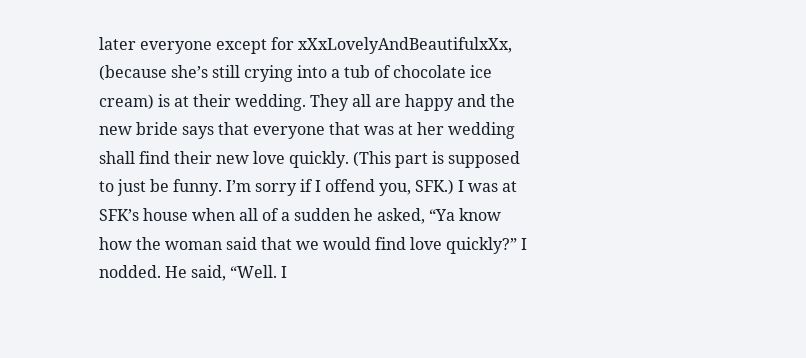later everyone except for xXxLovelyAndBeautifulxXx, (because she’s still crying into a tub of chocolate ice cream) is at their wedding. They all are happy and the new bride says that everyone that was at her wedding shall find their new love quickly. (This part is supposed to just be funny. I’m sorry if I offend you, SFK.) I was at SFK’s house when all of a sudden he asked, “Ya know how the woman said that we would find love quickly?” I nodded. He said, “Well. I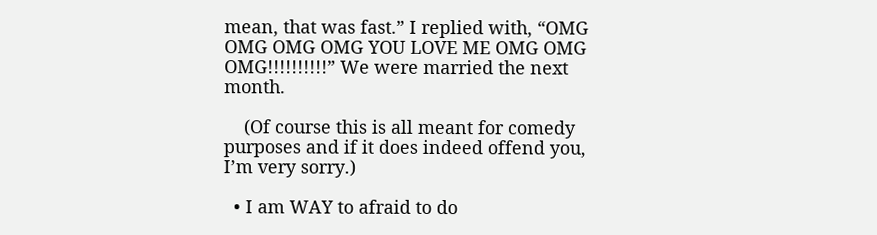mean, that was fast.” I replied with, “OMG OMG OMG OMG YOU LOVE ME OMG OMG OMG!!!!!!!!!!” We were married the next month.

    (Of course this is all meant for comedy purposes and if it does indeed offend you, I’m very sorry.)

  • I am WAY to afraid to do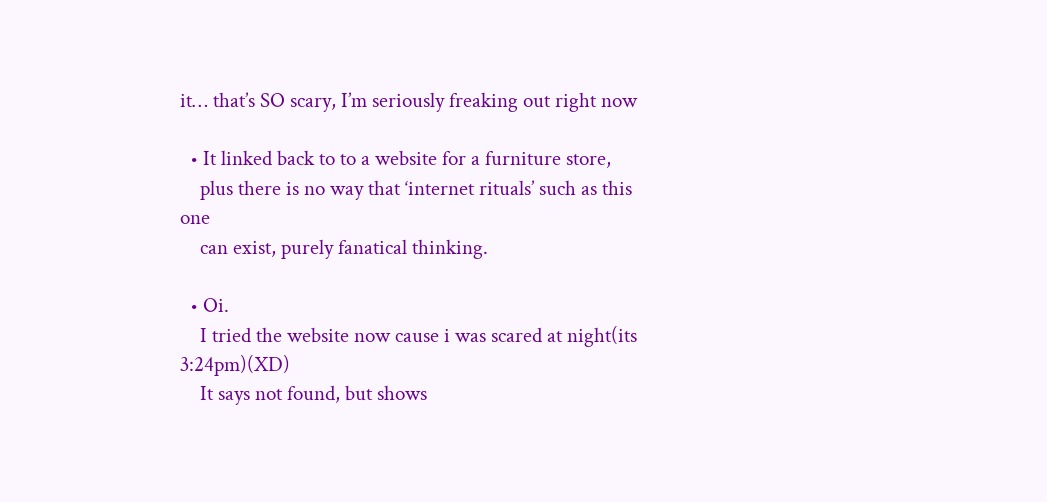it… that’s SO scary, I’m seriously freaking out right now

  • It linked back to to a website for a furniture store,
    plus there is no way that ‘internet rituals’ such as this one
    can exist, purely fanatical thinking.

  • Oi.
    I tried the website now cause i was scared at night(its 3:24pm)(XD)
    It says not found, but shows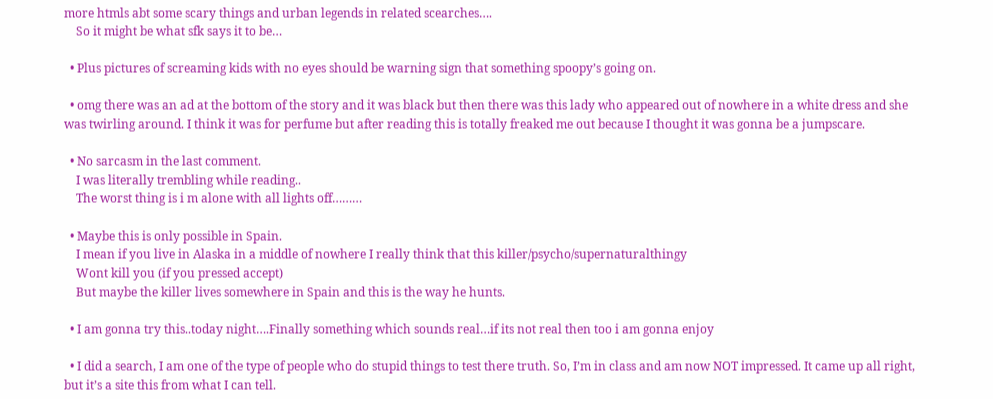more htmls abt some scary things and urban legends in related scearches….
    So it might be what sfk says it to be…

  • Plus pictures of screaming kids with no eyes should be warning sign that something spoopy’s going on.

  • omg there was an ad at the bottom of the story and it was black but then there was this lady who appeared out of nowhere in a white dress and she was twirling around. I think it was for perfume but after reading this is totally freaked me out because I thought it was gonna be a jumpscare.

  • No sarcasm in the last comment.
    I was literally trembling while reading..
    The worst thing is i m alone with all lights off………

  • Maybe this is only possible in Spain.
    I mean if you live in Alaska in a middle of nowhere I really think that this killer/psycho/supernaturalthingy
    Wont kill you (if you pressed accept)
    But maybe the killer lives somewhere in Spain and this is the way he hunts.

  • I am gonna try this..today night….Finally something which sounds real…if its not real then too i am gonna enjoy

  • I did a search, I am one of the type of people who do stupid things to test there truth. So, I’m in class and am now NOT impressed. It came up all right, but it’s a site this from what I can tell.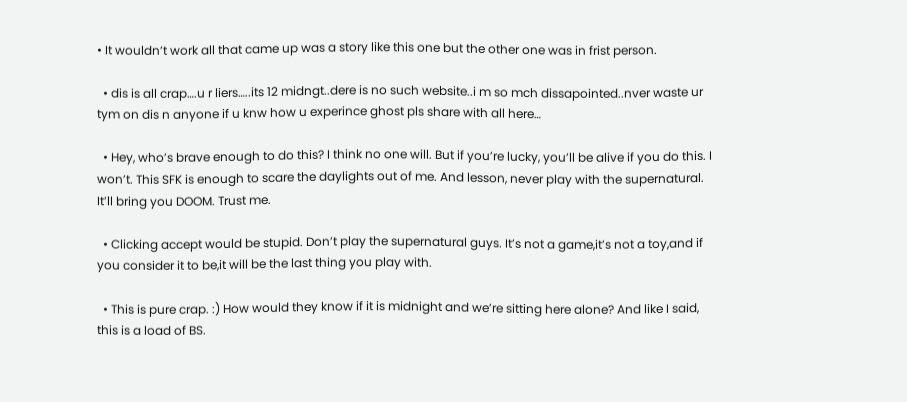• It wouldn’t work all that came up was a story like this one but the other one was in frist person.

  • dis is all crap….u r liers…..its 12 midngt..dere is no such website..i m so mch dissapointed..nver waste ur tym on dis n anyone if u knw how u experince ghost pls share with all here…

  • Hey, who’s brave enough to do this? I think no one will. But if you’re lucky, you’ll be alive if you do this. I won’t. This SFK is enough to scare the daylights out of me. And lesson, never play with the supernatural. It’ll bring you DOOM. Trust me.

  • Clicking accept would be stupid. Don’t play the supernatural guys. It’s not a game,it’s not a toy,and if you consider it to be,it will be the last thing you play with.

  • This is pure crap. :) How would they know if it is midnight and we’re sitting here alone? And like I said, this is a load of BS.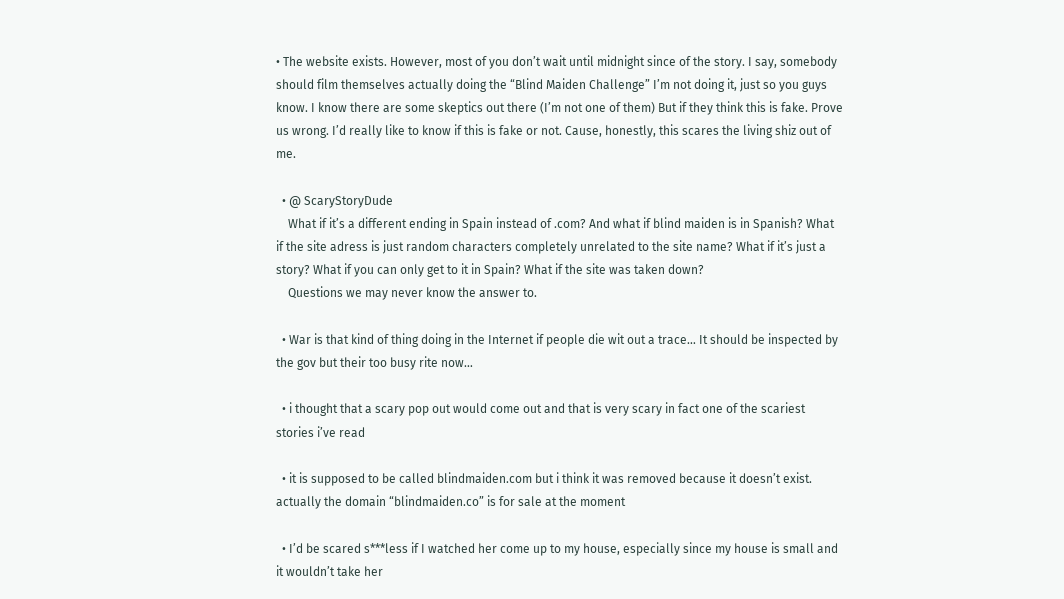• The website exists. However, most of you don’t wait until midnight since of the story. I say, somebody should film themselves actually doing the “Blind Maiden Challenge” I’m not doing it, just so you guys know. I know there are some skeptics out there (I’m not one of them) But if they think this is fake. Prove us wrong. I’d really like to know if this is fake or not. Cause, honestly, this scares the living shiz out of me.

  • @ ScaryStoryDude
    What if it’s a different ending in Spain instead of .com? And what if blind maiden is in Spanish? What if the site adress is just random characters completely unrelated to the site name? What if it’s just a story? What if you can only get to it in Spain? What if the site was taken down?
    Questions we may never know the answer to.

  • War is that kind of thing doing in the Internet if people die wit out a trace… It should be inspected by the gov but their too busy rite now…

  • i thought that a scary pop out would come out and that is very scary in fact one of the scariest stories i’ve read

  • it is supposed to be called blindmaiden.com but i think it was removed because it doesn’t exist. actually the domain “blindmaiden.co” is for sale at the moment

  • I’d be scared s***less if I watched her come up to my house, especially since my house is small and it wouldn’t take her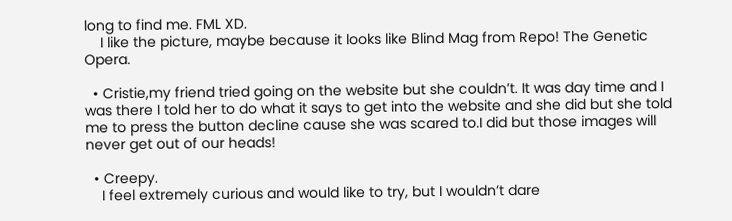long to find me. FML XD.
    I like the picture, maybe because it looks like Blind Mag from Repo! The Genetic Opera.

  • Cristie,my friend tried going on the website but she couldn’t. It was day time and I was there I told her to do what it says to get into the website and she did but she told me to press the button decline cause she was scared to.I did but those images will never get out of our heads!

  • Creepy.
    I feel extremely curious and would like to try, but I wouldn’t dare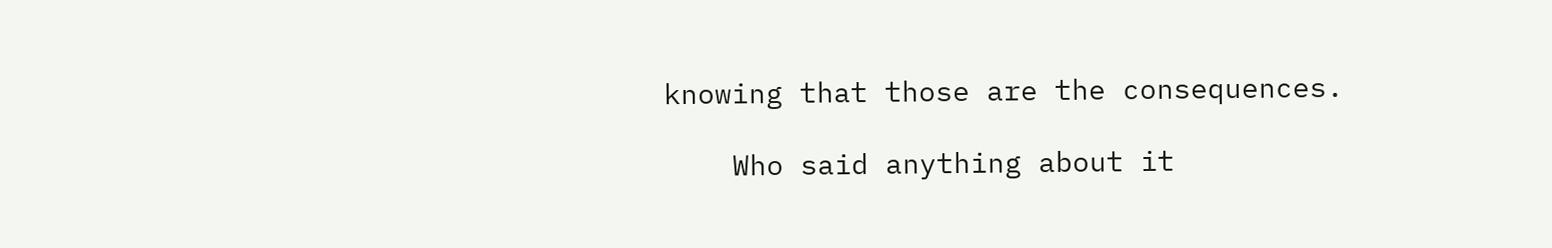knowing that those are the consequences.

    Who said anything about it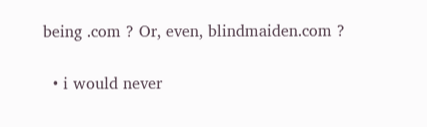being .com ? Or, even, blindmaiden.com ?

  • i would never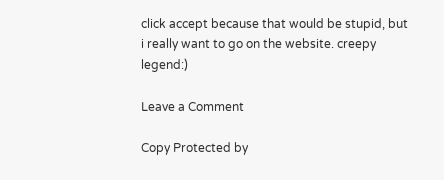click accept because that would be stupid, but i really want to go on the website. creepy legend:)

Leave a Comment

Copy Protected by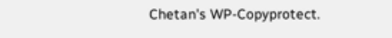Chetan's WP-Copyprotect.